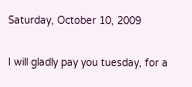Saturday, October 10, 2009

I will gladly pay you tuesday, for a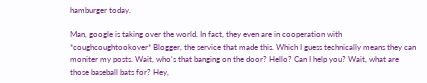hamburger today.

Man, google is taking over the world. In fact, they even are in cooperation with *coughcoughtookover* Blogger, the service that made this. Which I guess technically means they can moniter my posts. Wait, who's that banging on the door? Hello? Can I help you? Wait, what are those baseball bats for? Hey,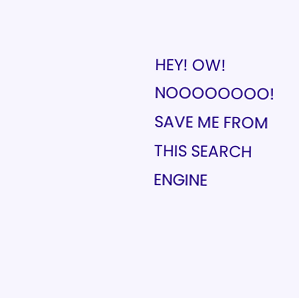HEY! OW! NOOOOOOOO! SAVE ME FROM THIS SEARCH ENGINE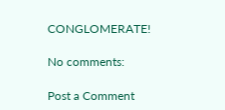CONGLOMERATE!

No comments:

Post a Comment